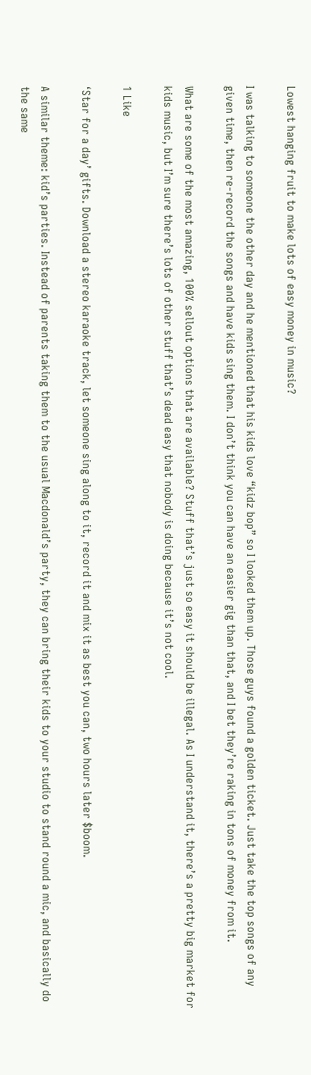Lowest hanging fruit to make lots of easy money in music?

I was talking to someone the other day and he mentioned that his kids love “kidz bop” so I looked them up. Those guys found a golden ticket. Just take the top songs of any given time, then re-record the songs and have kids sing them. I don’t think you can have an easier gig than that, and I bet they’re raking in tons of money from it.

What are some of the most amazing, 100% sellout options that are available? Stuff that’s just so easy it should be illegal. As I understand it, there’s a pretty big market for kids music, but I’m sure there’s lots of other stuff that’s dead easy that nobody is doing because it’s not cool.

1 Like

‘Star for a day’ gifts. Download a stereo karaoke track, let someone sing along to it, record it and mix it as best you can, two hours later $boom.

A similar theme: kid’s parties. Instead of parents taking them to the usual Macdonald’s party, they can bring their kids to your studio to stand round a mic, and basically do the same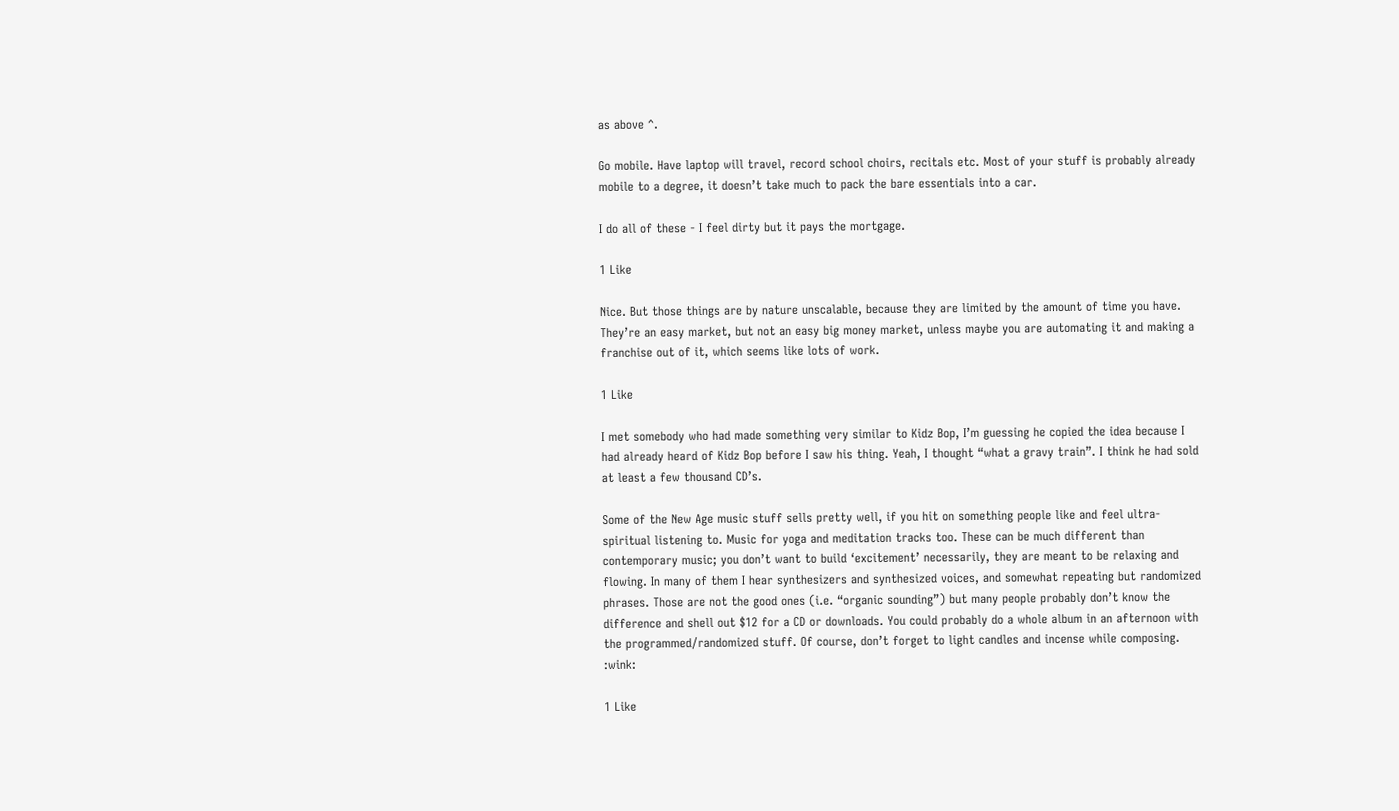as above ^.

Go mobile. Have laptop will travel, record school choirs, recitals etc. Most of your stuff is probably already mobile to a degree, it doesn’t take much to pack the bare essentials into a car.

I do all of these - I feel dirty but it pays the mortgage.

1 Like

Nice. But those things are by nature unscalable, because they are limited by the amount of time you have. They’re an easy market, but not an easy big money market, unless maybe you are automating it and making a franchise out of it, which seems like lots of work.

1 Like

I met somebody who had made something very similar to Kidz Bop, I’m guessing he copied the idea because I had already heard of Kidz Bop before I saw his thing. Yeah, I thought “what a gravy train”. I think he had sold at least a few thousand CD’s.

Some of the New Age music stuff sells pretty well, if you hit on something people like and feel ultra-spiritual listening to. Music for yoga and meditation tracks too. These can be much different than contemporary music; you don’t want to build ‘excitement’ necessarily, they are meant to be relaxing and flowing. In many of them I hear synthesizers and synthesized voices, and somewhat repeating but randomized phrases. Those are not the good ones (i.e. “organic sounding”) but many people probably don’t know the difference and shell out $12 for a CD or downloads. You could probably do a whole album in an afternoon with the programmed/randomized stuff. Of course, don’t forget to light candles and incense while composing. :wink:

1 Like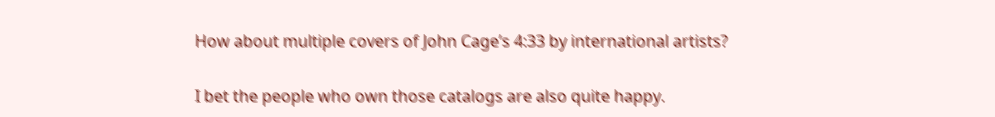How about multiple covers of John Cage’s 4:33 by international artists?

I bet the people who own those catalogs are also quite happy.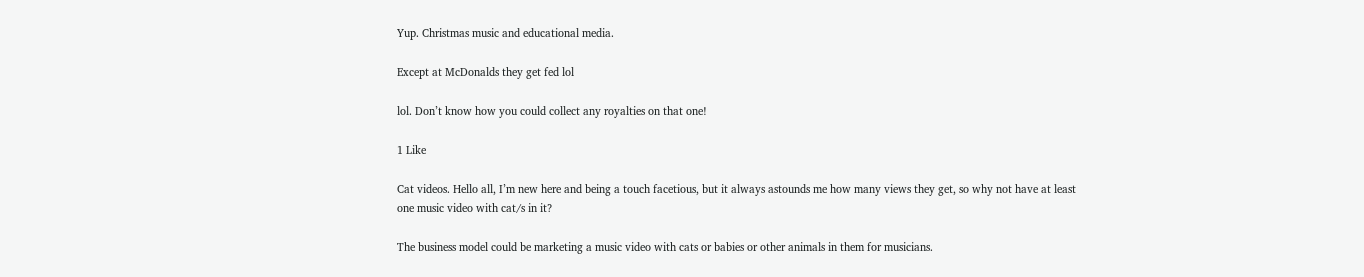Yup. Christmas music and educational media.

Except at McDonalds they get fed lol

lol. Don’t know how you could collect any royalties on that one!

1 Like

Cat videos. Hello all, I’m new here and being a touch facetious, but it always astounds me how many views they get, so why not have at least one music video with cat/s in it?

The business model could be marketing a music video with cats or babies or other animals in them for musicians.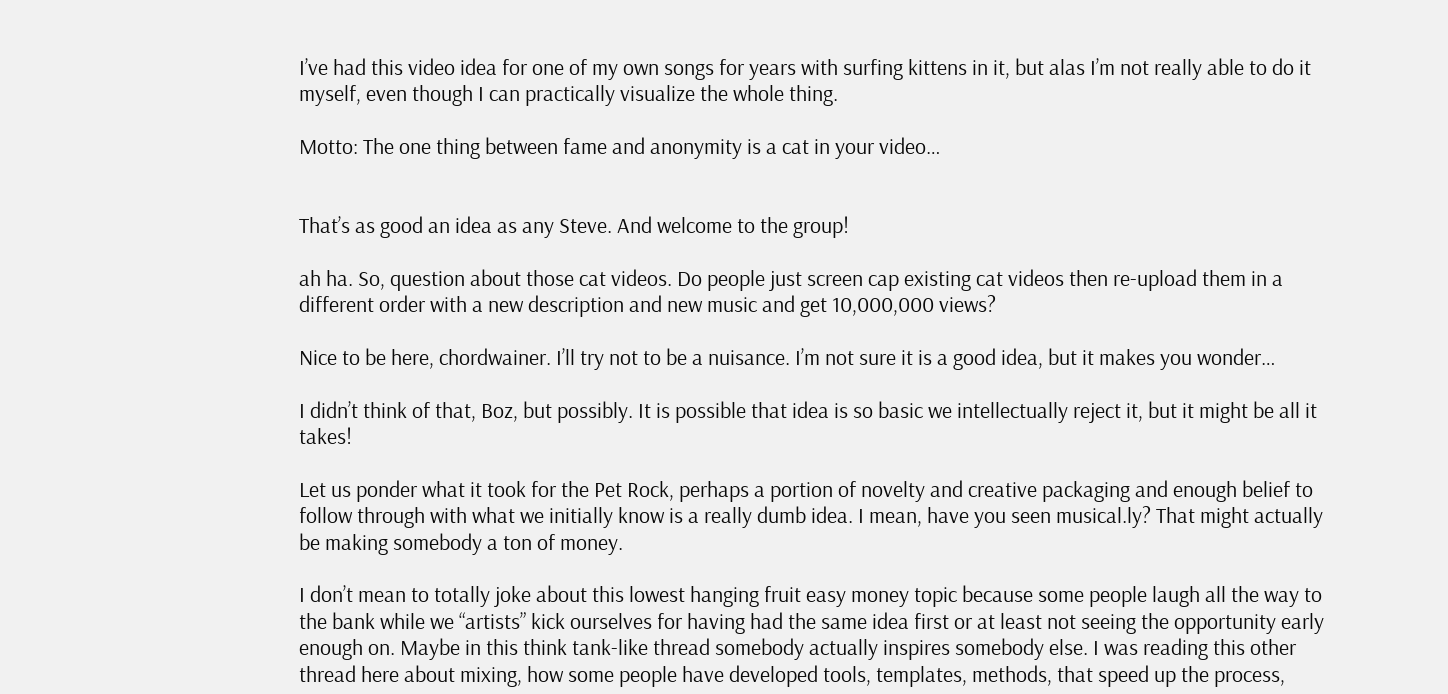I’ve had this video idea for one of my own songs for years with surfing kittens in it, but alas I’m not really able to do it myself, even though I can practically visualize the whole thing.

Motto: The one thing between fame and anonymity is a cat in your video…


That’s as good an idea as any Steve. And welcome to the group!

ah ha. So, question about those cat videos. Do people just screen cap existing cat videos then re-upload them in a different order with a new description and new music and get 10,000,000 views?

Nice to be here, chordwainer. I’ll try not to be a nuisance. I’m not sure it is a good idea, but it makes you wonder…

I didn’t think of that, Boz, but possibly. It is possible that idea is so basic we intellectually reject it, but it might be all it takes!

Let us ponder what it took for the Pet Rock, perhaps a portion of novelty and creative packaging and enough belief to follow through with what we initially know is a really dumb idea. I mean, have you seen musical.ly? That might actually be making somebody a ton of money.

I don’t mean to totally joke about this lowest hanging fruit easy money topic because some people laugh all the way to the bank while we “artists” kick ourselves for having had the same idea first or at least not seeing the opportunity early enough on. Maybe in this think tank-like thread somebody actually inspires somebody else. I was reading this other thread here about mixing, how some people have developed tools, templates, methods, that speed up the process,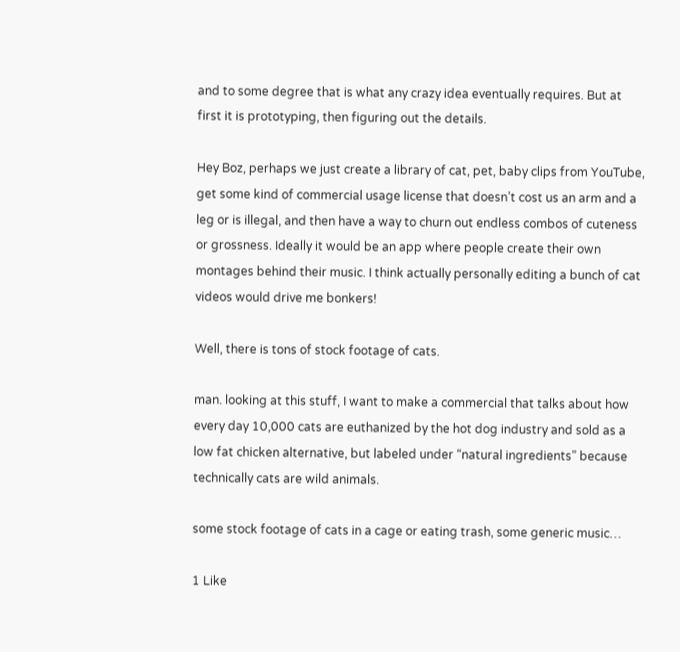and to some degree that is what any crazy idea eventually requires. But at first it is prototyping, then figuring out the details.

Hey Boz, perhaps we just create a library of cat, pet, baby clips from YouTube, get some kind of commercial usage license that doesn’t cost us an arm and a leg or is illegal, and then have a way to churn out endless combos of cuteness or grossness. Ideally it would be an app where people create their own montages behind their music. I think actually personally editing a bunch of cat videos would drive me bonkers!

Well, there is tons of stock footage of cats.

man. looking at this stuff, I want to make a commercial that talks about how every day 10,000 cats are euthanized by the hot dog industry and sold as a low fat chicken alternative, but labeled under “natural ingredients” because technically cats are wild animals.

some stock footage of cats in a cage or eating trash, some generic music…

1 Like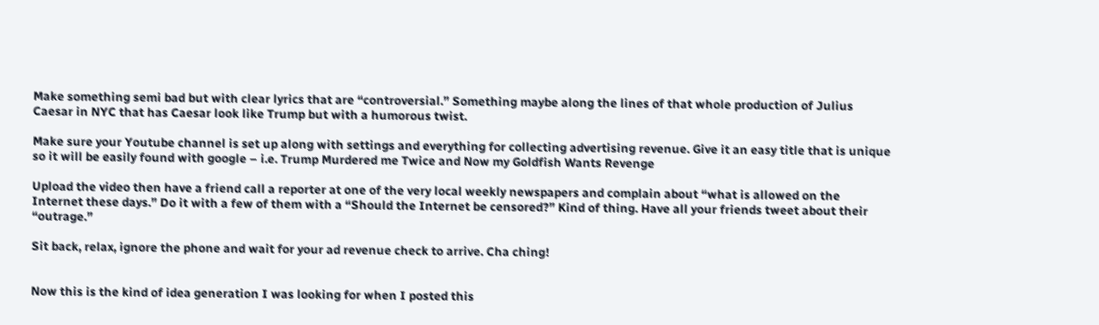Make something semi bad but with clear lyrics that are “controversial.” Something maybe along the lines of that whole production of Julius Caesar in NYC that has Caesar look like Trump but with a humorous twist.

Make sure your Youtube channel is set up along with settings and everything for collecting advertising revenue. Give it an easy title that is unique so it will be easily found with google – i.e. Trump Murdered me Twice and Now my Goldfish Wants Revenge

Upload the video then have a friend call a reporter at one of the very local weekly newspapers and complain about “what is allowed on the Internet these days.” Do it with a few of them with a “Should the Internet be censored?” Kind of thing. Have all your friends tweet about their “outrage.”

Sit back, relax, ignore the phone and wait for your ad revenue check to arrive. Cha ching!


Now this is the kind of idea generation I was looking for when I posted this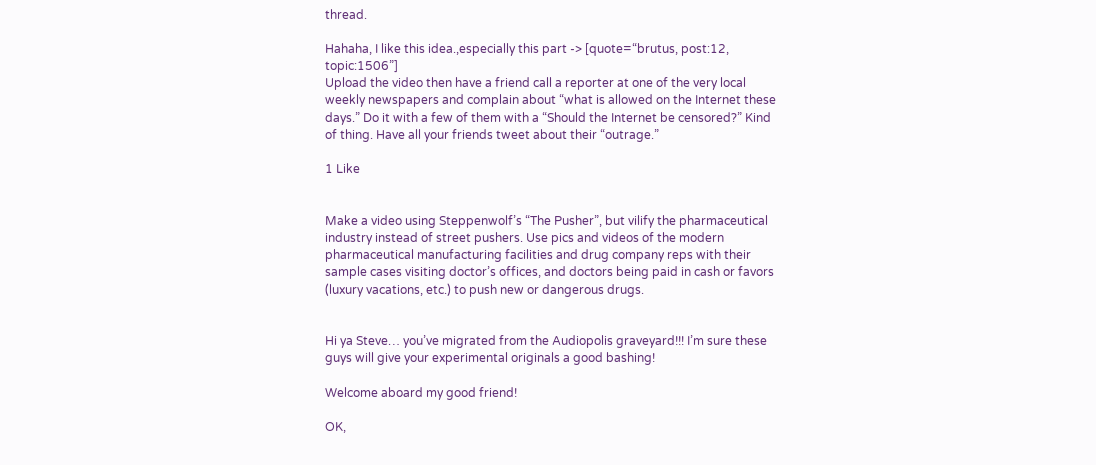thread.

Hahaha, I like this idea.,especially this part -> [quote=“brutus, post:12, topic:1506”]
Upload the video then have a friend call a reporter at one of the very local weekly newspapers and complain about “what is allowed on the Internet these days.” Do it with a few of them with a “Should the Internet be censored?” Kind of thing. Have all your friends tweet about their “outrage.”

1 Like


Make a video using Steppenwolf’s “The Pusher”, but vilify the pharmaceutical industry instead of street pushers. Use pics and videos of the modern pharmaceutical manufacturing facilities and drug company reps with their sample cases visiting doctor’s offices, and doctors being paid in cash or favors (luxury vacations, etc.) to push new or dangerous drugs.


Hi ya Steve… you’ve migrated from the Audiopolis graveyard!!! I’m sure these guys will give your experimental originals a good bashing!

Welcome aboard my good friend!

OK,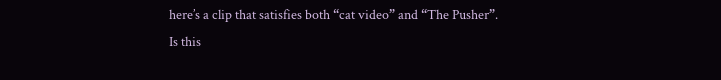here’s a clip that satisfies both “cat video” and “The Pusher”.
Is this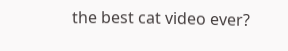the best cat video ever?